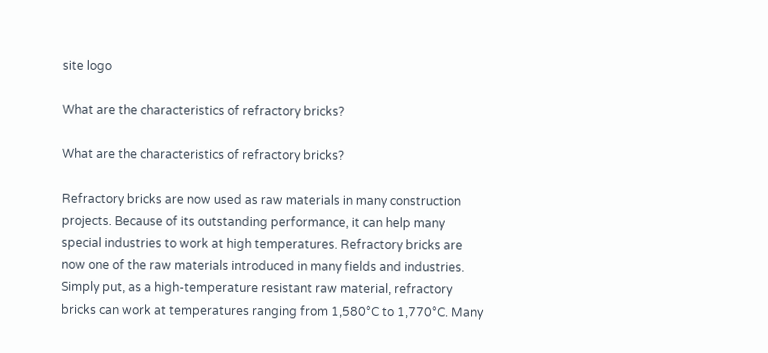site logo

What are the characteristics of refractory bricks?

What are the characteristics of refractory bricks?

Refractory bricks are now used as raw materials in many construction projects. Because of its outstanding performance, it can help many special industries to work at high temperatures. Refractory bricks are now one of the raw materials introduced in many fields and industries. Simply put, as a high-temperature resistant raw material, refractory bricks can work at temperatures ranging from 1,580°C to 1,770°C. Many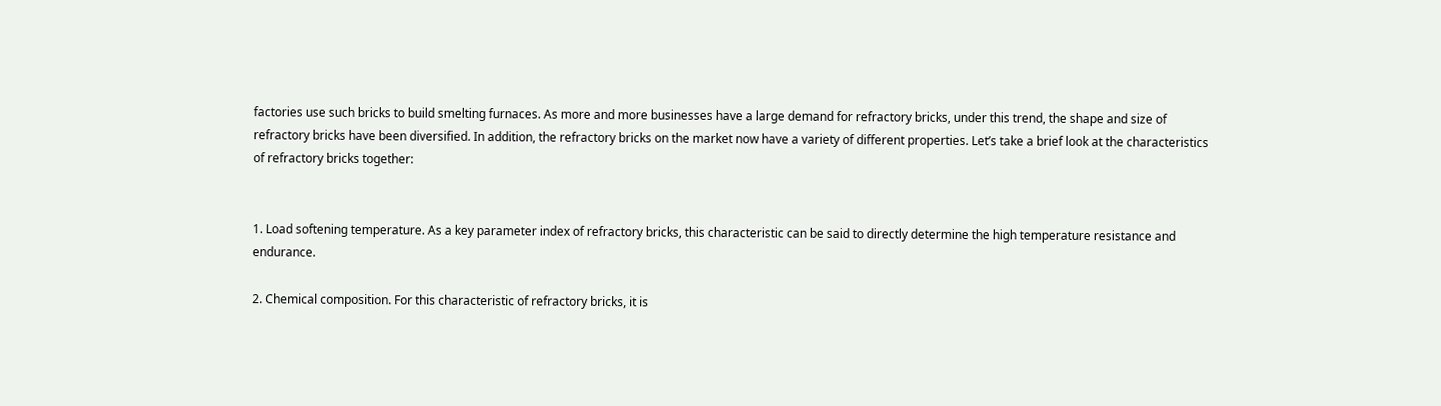factories use such bricks to build smelting furnaces. As more and more businesses have a large demand for refractory bricks, under this trend, the shape and size of refractory bricks have been diversified. In addition, the refractory bricks on the market now have a variety of different properties. Let’s take a brief look at the characteristics of refractory bricks together:


1. Load softening temperature. As a key parameter index of refractory bricks, this characteristic can be said to directly determine the high temperature resistance and endurance.

2. Chemical composition. For this characteristic of refractory bricks, it is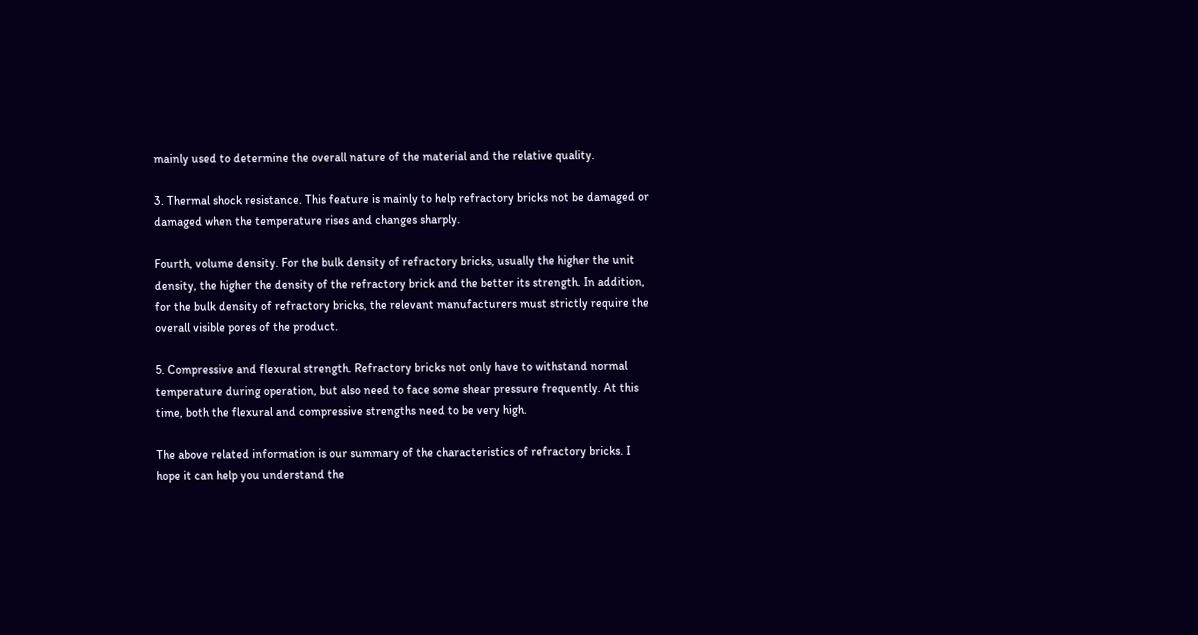mainly used to determine the overall nature of the material and the relative quality.

3. Thermal shock resistance. This feature is mainly to help refractory bricks not be damaged or damaged when the temperature rises and changes sharply.

Fourth, volume density. For the bulk density of refractory bricks, usually the higher the unit density, the higher the density of the refractory brick and the better its strength. In addition, for the bulk density of refractory bricks, the relevant manufacturers must strictly require the overall visible pores of the product.

5. Compressive and flexural strength. Refractory bricks not only have to withstand normal temperature during operation, but also need to face some shear pressure frequently. At this time, both the flexural and compressive strengths need to be very high.

The above related information is our summary of the characteristics of refractory bricks. I hope it can help you understand the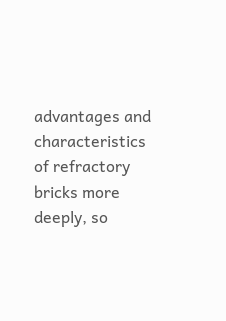advantages and characteristics of refractory bricks more deeply, so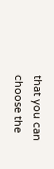that you can choose the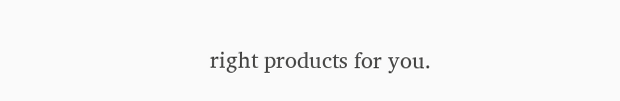right products for you.